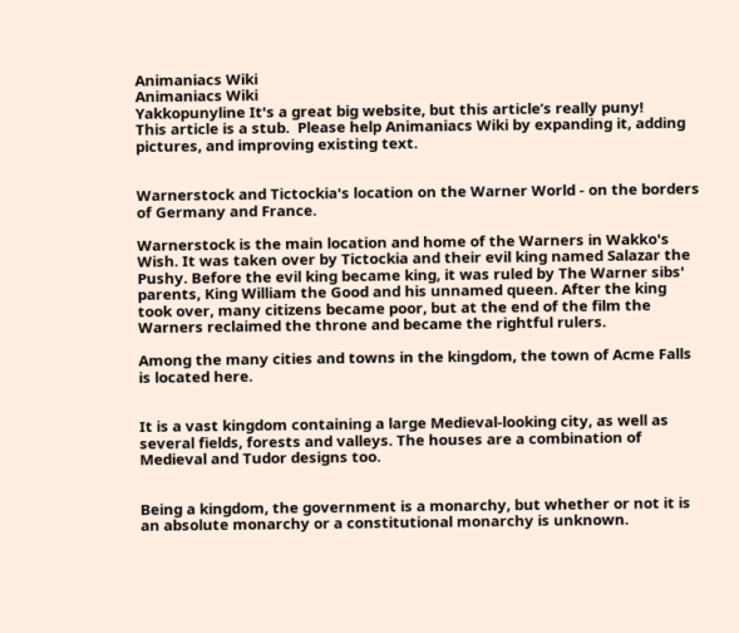Animaniacs Wiki
Animaniacs Wiki
Yakkopunyline It's a great big website, but this article’s really puny!
This article is a stub.  Please help Animaniacs Wiki by expanding it, adding pictures, and improving existing text.


Warnerstock and Tictockia's location on the Warner World - on the borders of Germany and France.

Warnerstock is the main location and home of the Warners in Wakko's Wish. It was taken over by Tictockia and their evil king named Salazar the Pushy. Before the evil king became king, it was ruled by The Warner sibs' parents, King William the Good and his unnamed queen. After the king took over, many citizens became poor, but at the end of the film the Warners reclaimed the throne and became the rightful rulers.

Among the many cities and towns in the kingdom, the town of Acme Falls is located here.


It is a vast kingdom containing a large Medieval-looking city, as well as several fields, forests and valleys. The houses are a combination of Medieval and Tudor designs too.


Being a kingdom, the government is a monarchy, but whether or not it is an absolute monarchy or a constitutional monarchy is unknown.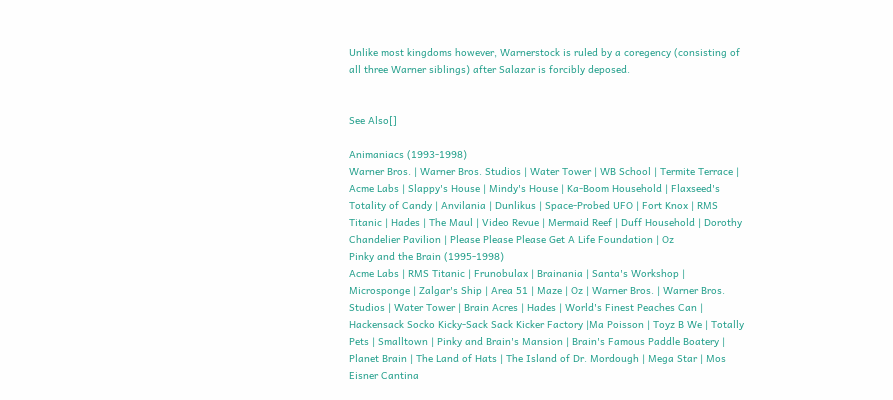Unlike most kingdoms however, Warnerstock is ruled by a coregency (consisting of all three Warner siblings) after Salazar is forcibly deposed.


See Also[]

Animaniacs (1993-1998)
Warner Bros. | Warner Bros. Studios | Water Tower | WB School | Termite Terrace | Acme Labs | Slappy's House | Mindy's House | Ka-Boom Household | Flaxseed's Totality of Candy | Anvilania | Dunlikus | Space-Probed UFO | Fort Knox | RMS Titanic | Hades | The Maul | Video Revue | Mermaid Reef | Duff Household | Dorothy Chandelier Pavilion | Please Please Please Get A Life Foundation | Oz
Pinky and the Brain (1995-1998)
Acme Labs | RMS Titanic | Frunobulax | Brainania | Santa's Workshop | Microsponge | Zalgar's Ship | Area 51 | Maze | Oz | Warner Bros. | Warner Bros. Studios | Water Tower | Brain Acres | Hades | World's Finest Peaches Can | Hackensack Socko Kicky-Sack Sack Kicker Factory |Ma Poisson | Toyz B We | Totally Pets | Smalltown | Pinky and Brain's Mansion | Brain's Famous Paddle Boatery | Planet Brain | The Land of Hats | The Island of Dr. Mordough | Mega Star | Mos Eisner Cantina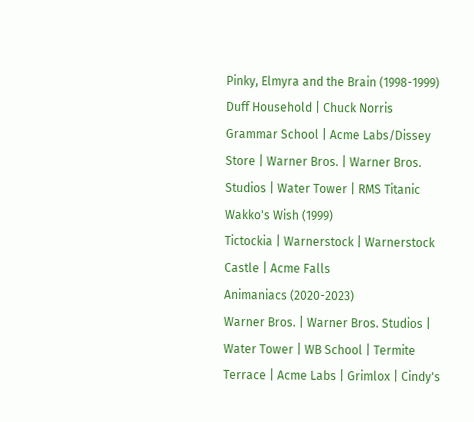Pinky, Elmyra and the Brain (1998-1999)
Duff Household | Chuck Norris Grammar School | Acme Labs/Dissey Store | Warner Bros. | Warner Bros. Studios | Water Tower | RMS Titanic
Wakko's Wish (1999)
Tictockia | Warnerstock | Warnerstock Castle | Acme Falls
Animaniacs (2020-2023)
Warner Bros. | Warner Bros. Studios | Water Tower | WB School | Termite Terrace | Acme Labs | Grimlox | Cindy's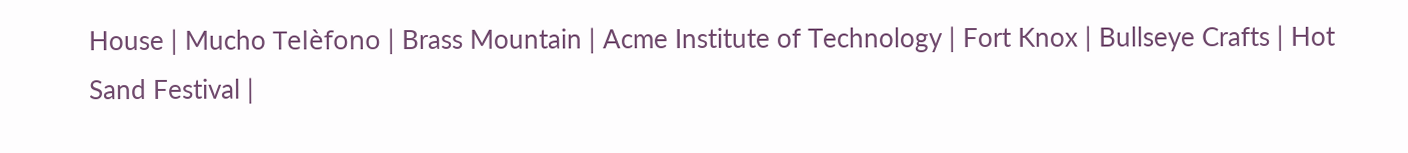House | Mucho Telèfono | Brass Mountain | Acme Institute of Technology | Fort Knox | Bullseye Crafts | Hot Sand Festival |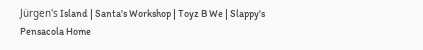Jürgen's Island | Santa's Workshop | Toyz B We | Slappy's Pensacola Home